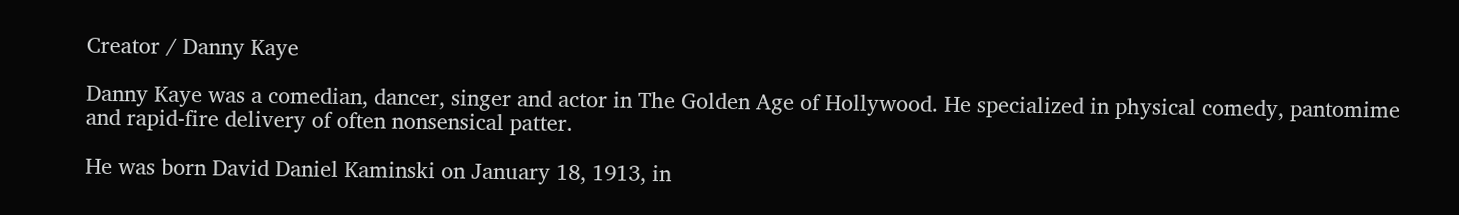Creator / Danny Kaye

Danny Kaye was a comedian, dancer, singer and actor in The Golden Age of Hollywood. He specialized in physical comedy, pantomime and rapid-fire delivery of often nonsensical patter.

He was born David Daniel Kaminski on January 18, 1913, in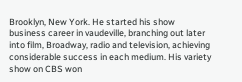Brooklyn, New York. He started his show business career in vaudeville, branching out later into film, Broadway, radio and television, achieving considerable success in each medium. His variety show on CBS won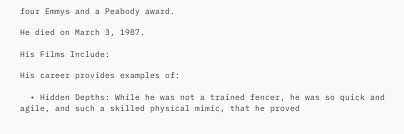four Emmys and a Peabody award.

He died on March 3, 1987.

His Films Include:

His career provides examples of:

  • Hidden Depths: While he was not a trained fencer, he was so quick and agile, and such a skilled physical mimic, that he proved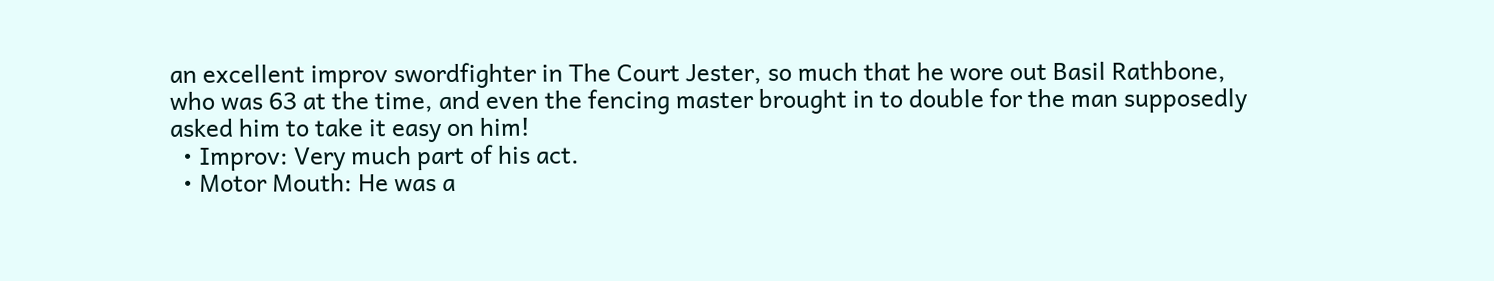an excellent improv swordfighter in The Court Jester, so much that he wore out Basil Rathbone, who was 63 at the time, and even the fencing master brought in to double for the man supposedly asked him to take it easy on him!
  • Improv: Very much part of his act.
  • Motor Mouth: He was a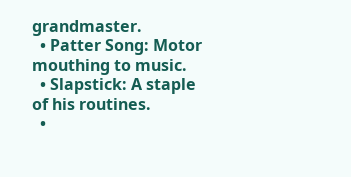grandmaster.
  • Patter Song: Motor mouthing to music.
  • Slapstick: A staple of his routines.
  •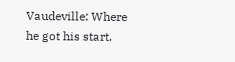Vaudeville: Where he got his start.